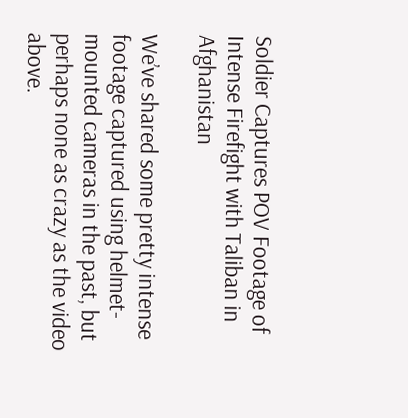Soldier Captures POV Footage of Intense Firefight with Taliban in Afghanistan

We’ve shared some pretty intense footage captured using helmet-mounted cameras in the past, but perhaps none as crazy as the video above.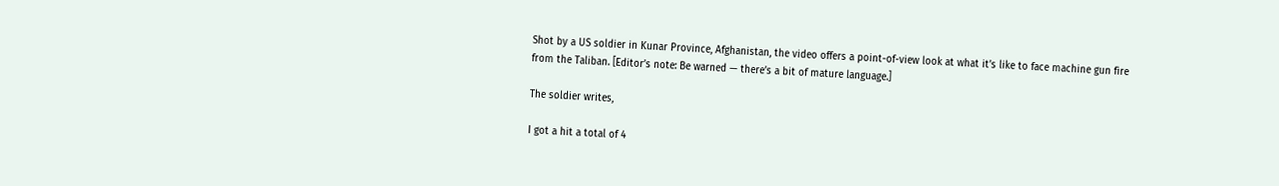Shot by a US soldier in Kunar Province, Afghanistan, the video offers a point-of-view look at what it’s like to face machine gun fire from the Taliban. [Editor’s note: Be warned — there’s a bit of mature language.]

The soldier writes,

I got a hit a total of 4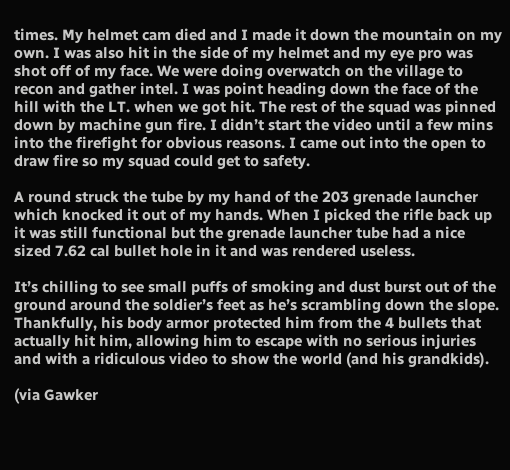times. My helmet cam died and I made it down the mountain on my own. I was also hit in the side of my helmet and my eye pro was shot off of my face. We were doing overwatch on the village to recon and gather intel. I was point heading down the face of the hill with the LT. when we got hit. The rest of the squad was pinned down by machine gun fire. I didn’t start the video until a few mins into the firefight for obvious reasons. I came out into the open to draw fire so my squad could get to safety.

A round struck the tube by my hand of the 203 grenade launcher which knocked it out of my hands. When I picked the rifle back up it was still functional but the grenade launcher tube had a nice sized 7.62 cal bullet hole in it and was rendered useless.

It’s chilling to see small puffs of smoking and dust burst out of the ground around the soldier’s feet as he’s scrambling down the slope. Thankfully, his body armor protected him from the 4 bullets that actually hit him, allowing him to escape with no serious injuries and with a ridiculous video to show the world (and his grandkids).

(via Gawker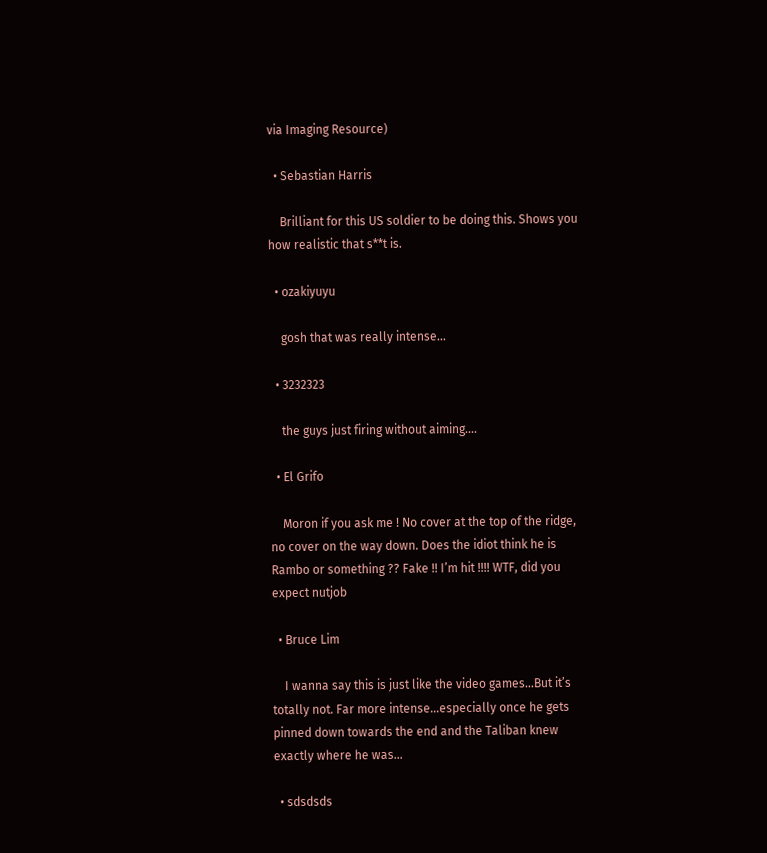via Imaging Resource)

  • Sebastian Harris

    Brilliant for this US soldier to be doing this. Shows you how realistic that s**t is.

  • ozakiyuyu

    gosh that was really intense…

  • 3232323

    the guys just firing without aiming….

  • El Grifo

    Moron if you ask me ! No cover at the top of the ridge, no cover on the way down. Does the idiot think he is Rambo or something ?? Fake !! I’m hit !!!! WTF, did you expect nutjob

  • Bruce Lim

    I wanna say this is just like the video games…But it’s totally not. Far more intense…especially once he gets pinned down towards the end and the Taliban knew exactly where he was…

  • sdsdsds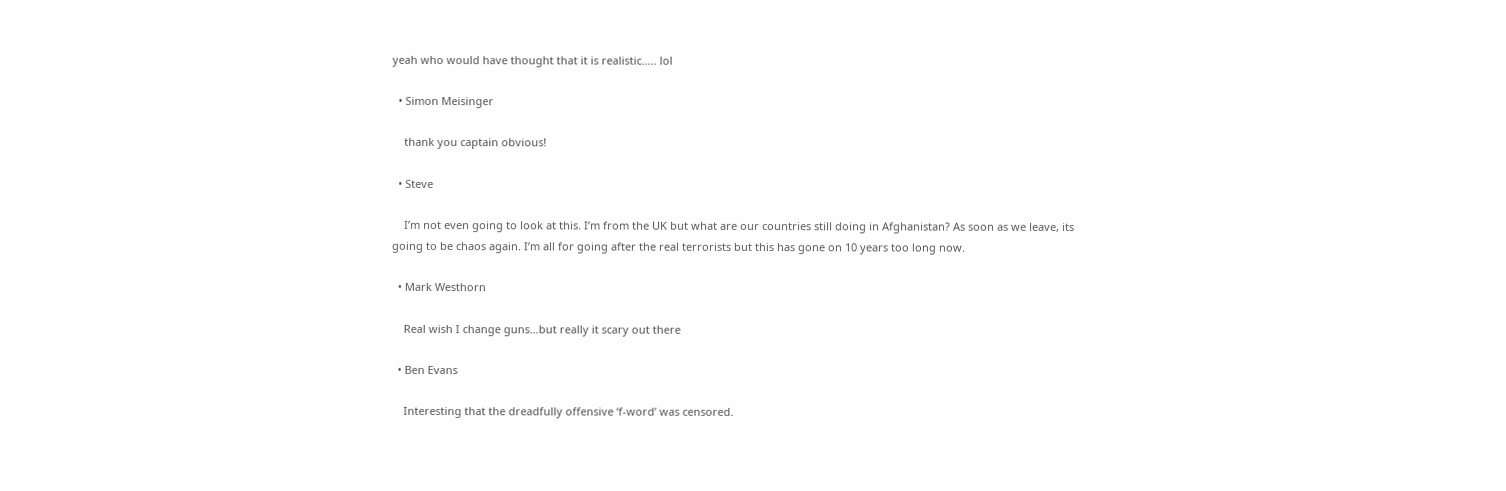yeah who would have thought that it is realistic….. lol

  • Simon Meisinger

    thank you captain obvious!

  • Steve

    I’m not even going to look at this. I’m from the UK but what are our countries still doing in Afghanistan? As soon as we leave, its going to be chaos again. I’m all for going after the real terrorists but this has gone on 10 years too long now.

  • Mark Westhorn

    Real wish I change guns…but really it scary out there

  • Ben Evans

    Interesting that the dreadfully offensive ‘f-word’ was censored.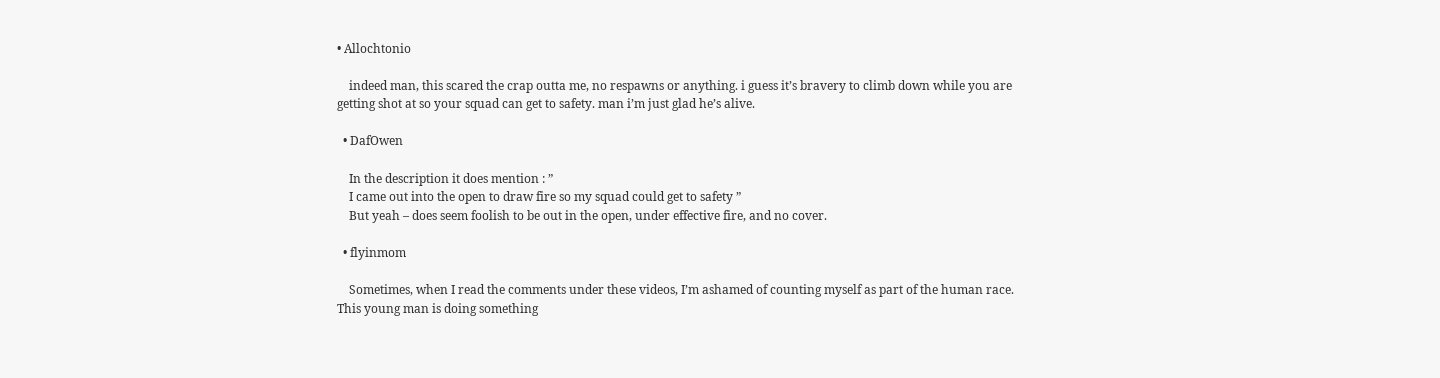• Allochtonio

    indeed man, this scared the crap outta me, no respawns or anything. i guess it’s bravery to climb down while you are getting shot at so your squad can get to safety. man i’m just glad he’s alive.

  • DafOwen

    In the description it does mention : ”
    I came out into the open to draw fire so my squad could get to safety ”
    But yeah – does seem foolish to be out in the open, under effective fire, and no cover.

  • flyinmom

    Sometimes, when I read the comments under these videos, I’m ashamed of counting myself as part of the human race. This young man is doing something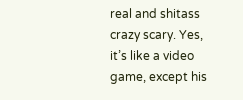real and shitass crazy scary. Yes, it’s like a video game, except his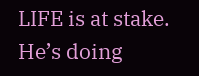LIFE is at stake. He’s doing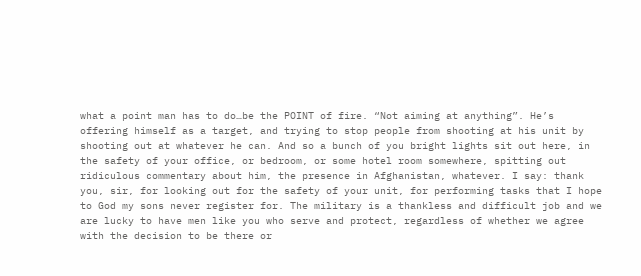what a point man has to do…be the POINT of fire. “Not aiming at anything”. He’s offering himself as a target, and trying to stop people from shooting at his unit by shooting out at whatever he can. And so a bunch of you bright lights sit out here, in the safety of your office, or bedroom, or some hotel room somewhere, spitting out ridiculous commentary about him, the presence in Afghanistan, whatever. I say: thank you, sir, for looking out for the safety of your unit, for performing tasks that I hope to God my sons never register for. The military is a thankless and difficult job and we are lucky to have men like you who serve and protect, regardless of whether we agree with the decision to be there or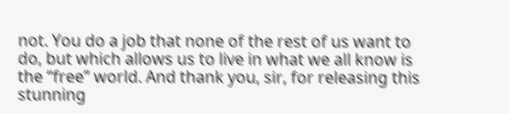not. You do a job that none of the rest of us want to do, but which allows us to live in what we all know is the “free” world. And thank you, sir, for releasing this stunning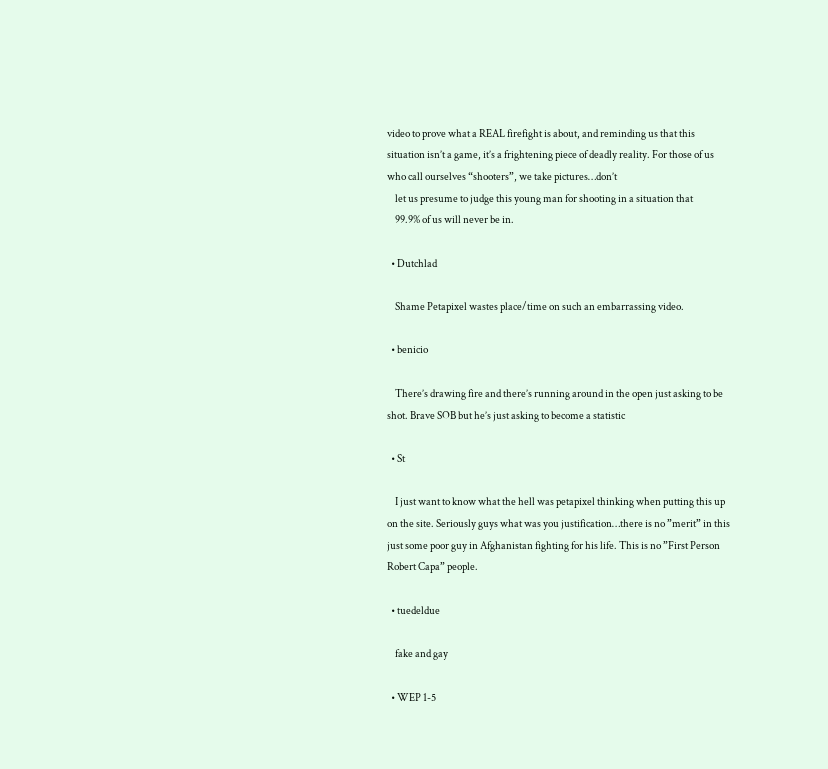video to prove what a REAL firefight is about, and reminding us that this situation isn’t a game, it’s a frightening piece of deadly reality. For those of us who call ourselves “shooters”, we take pictures…don’t
    let us presume to judge this young man for shooting in a situation that
    99.9% of us will never be in.

  • Dutchlad

    Shame Petapixel wastes place/time on such an embarrassing video.

  • benicio

    There’s drawing fire and there’s running around in the open just asking to be shot. Brave SOB but he’s just asking to become a statistic

  • St

    I just want to know what the hell was petapixel thinking when putting this up on the site. Seriously guys what was you justification…there is no ”merit” in this just some poor guy in Afghanistan fighting for his life. This is no ”First Person Robert Capa” people.

  • tuedeldue

    fake and gay

  • WEP 1-5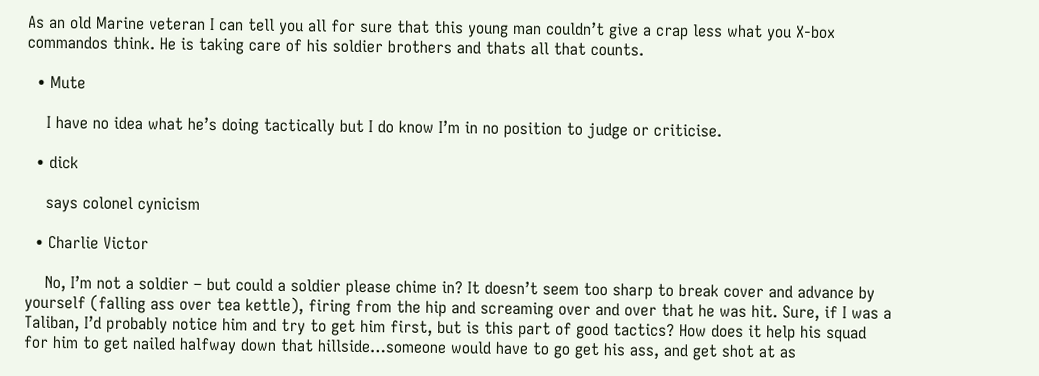As an old Marine veteran I can tell you all for sure that this young man couldn’t give a crap less what you X-box commandos think. He is taking care of his soldier brothers and thats all that counts.

  • Mute

    I have no idea what he’s doing tactically but I do know I’m in no position to judge or criticise.

  • dick

    says colonel cynicism

  • Charlie Victor

    No, I’m not a soldier – but could a soldier please chime in? It doesn’t seem too sharp to break cover and advance by yourself (falling ass over tea kettle), firing from the hip and screaming over and over that he was hit. Sure, if I was a Taliban, I’d probably notice him and try to get him first, but is this part of good tactics? How does it help his squad for him to get nailed halfway down that hillside…someone would have to go get his ass, and get shot at as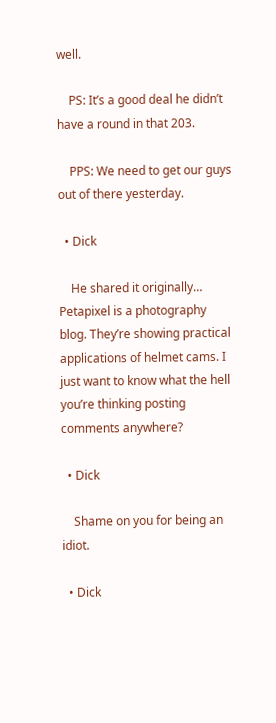well.

    PS: It’s a good deal he didn’t have a round in that 203.

    PPS: We need to get our guys out of there yesterday.

  • Dick

    He shared it originally… Petapixel is a photography blog. They’re showing practical applications of helmet cams. I just want to know what the hell you’re thinking posting comments anywhere?

  • Dick

    Shame on you for being an idiot.

  • Dick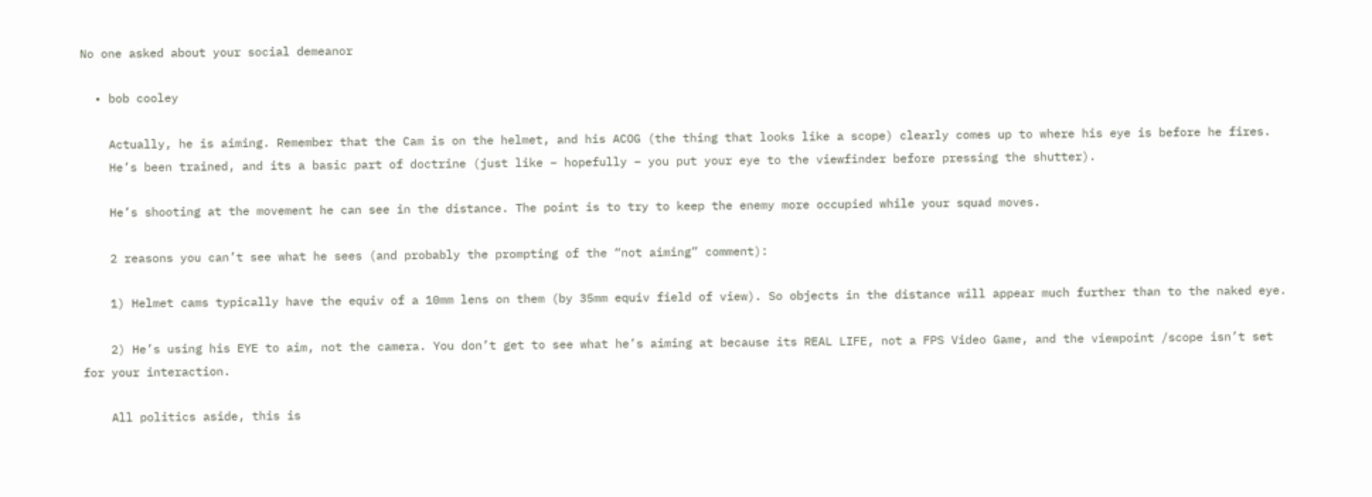No one asked about your social demeanor

  • bob cooley

    Actually, he is aiming. Remember that the Cam is on the helmet, and his ACOG (the thing that looks like a scope) clearly comes up to where his eye is before he fires.
    He’s been trained, and its a basic part of doctrine (just like – hopefully – you put your eye to the viewfinder before pressing the shutter).

    He’s shooting at the movement he can see in the distance. The point is to try to keep the enemy more occupied while your squad moves.

    2 reasons you can’t see what he sees (and probably the prompting of the “not aiming” comment):

    1) Helmet cams typically have the equiv of a 10mm lens on them (by 35mm equiv field of view). So objects in the distance will appear much further than to the naked eye.

    2) He’s using his EYE to aim, not the camera. You don’t get to see what he’s aiming at because its REAL LIFE, not a FPS Video Game, and the viewpoint /scope isn’t set for your interaction.

    All politics aside, this is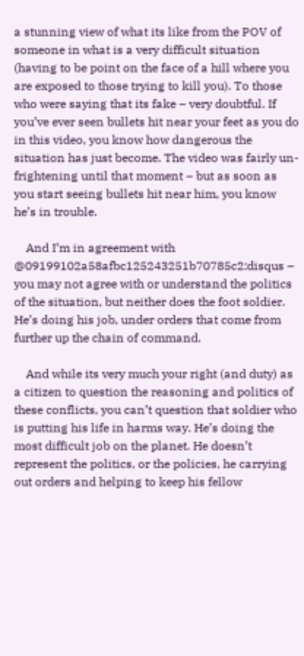a stunning view of what its like from the POV of someone in what is a very difficult situation (having to be point on the face of a hill where you are exposed to those trying to kill you). To those who were saying that its fake – very doubtful. If you’ve ever seen bullets hit near your feet as you do in this video, you know how dangerous the situation has just become. The video was fairly un-frightening until that moment – but as soon as you start seeing bullets hit near him, you know he’s in trouble.

    And I’m in agreement with @09199102a58afbc125243251b70785c2:disqus – you may not agree with or understand the politics of the situation, but neither does the foot soldier. He’s doing his job, under orders that come from further up the chain of command.

    And while its very much your right (and duty) as a citizen to question the reasoning and politics of these conflicts, you can’t question that soldier who is putting his life in harms way. He’s doing the most difficult job on the planet. He doesn’t represent the politics, or the policies, he carrying out orders and helping to keep his fellow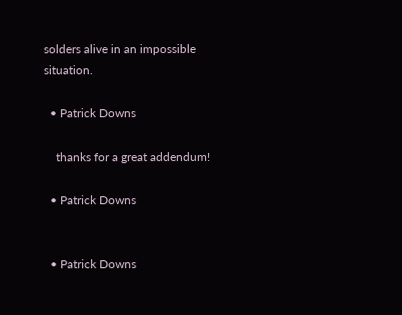solders alive in an impossible situation.

  • Patrick Downs

    thanks for a great addendum!

  • Patrick Downs


  • Patrick Downs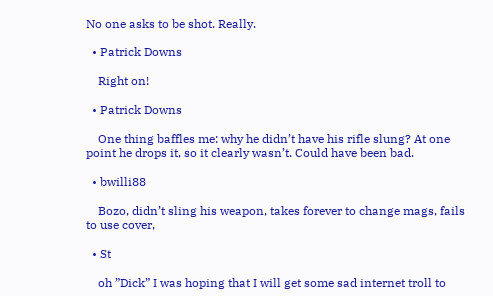No one asks to be shot. Really.

  • Patrick Downs

    Right on!

  • Patrick Downs

    One thing baffles me: why he didn’t have his rifle slung? At one point he drops it, so it clearly wasn’t. Could have been bad.

  • bwilli88

    Bozo, didn’t sling his weapon, takes forever to change mags, fails to use cover,

  • St

    oh ”Dick” I was hoping that I will get some sad internet troll to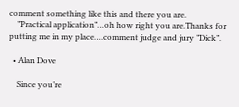comment something like this and there you are.
    ”Practical application”…oh how right you are.Thanks for putting me in my place….comment judge and jury ”Dick”.

  • Alan Dove

    Since you’re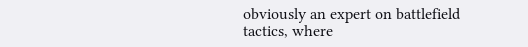obviously an expert on battlefield tactics, where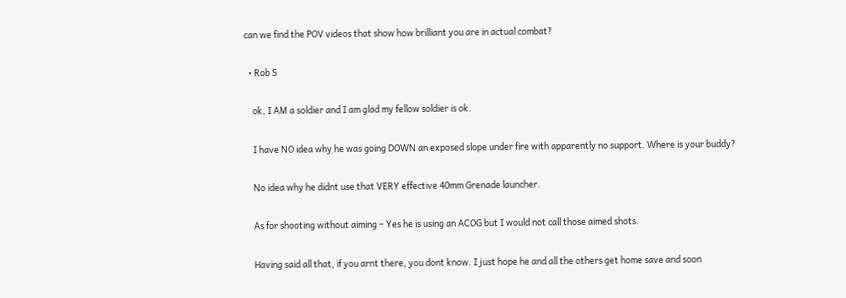can we find the POV videos that show how brilliant you are in actual combat?

  • Rob S

    ok, I AM a soldier and I am glad my fellow soldier is ok.

    I have NO idea why he was going DOWN an exposed slope under fire with apparently no support. Where is your buddy?

    No idea why he didnt use that VERY effective 40mm Grenade launcher.

    As for shooting without aiming – Yes he is using an ACOG but I would not call those aimed shots.

    Having said all that, if you arnt there, you dont know. I just hope he and all the others get home save and soon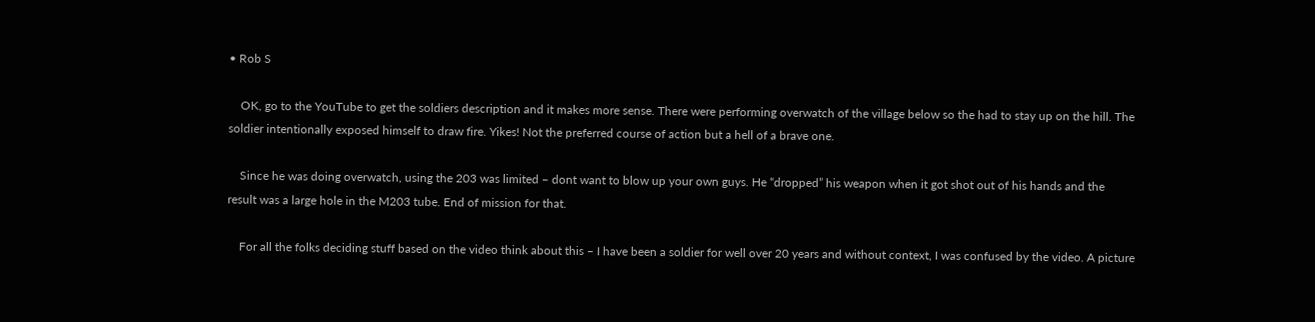• Rob S

    OK, go to the YouTube to get the soldiers description and it makes more sense. There were performing overwatch of the village below so the had to stay up on the hill. The soldier intentionally exposed himself to draw fire. Yikes! Not the preferred course of action but a hell of a brave one.

    Since he was doing overwatch, using the 203 was limited – dont want to blow up your own guys. He “dropped” his weapon when it got shot out of his hands and the result was a large hole in the M203 tube. End of mission for that.

    For all the folks deciding stuff based on the video think about this – I have been a soldier for well over 20 years and without context, I was confused by the video. A picture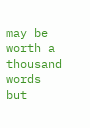may be worth a thousand words but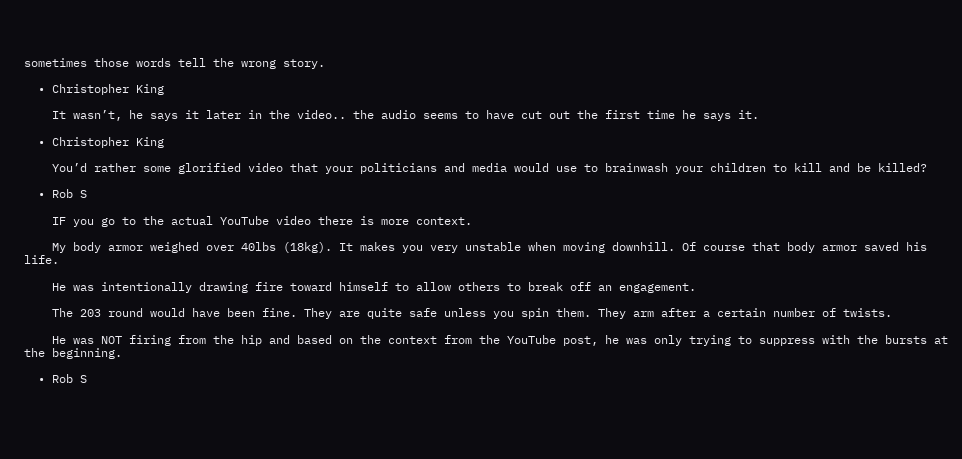sometimes those words tell the wrong story.

  • Christopher King

    It wasn’t, he says it later in the video.. the audio seems to have cut out the first time he says it.

  • Christopher King

    You’d rather some glorified video that your politicians and media would use to brainwash your children to kill and be killed?

  • Rob S

    IF you go to the actual YouTube video there is more context.

    My body armor weighed over 40lbs (18kg). It makes you very unstable when moving downhill. Of course that body armor saved his life.

    He was intentionally drawing fire toward himself to allow others to break off an engagement.

    The 203 round would have been fine. They are quite safe unless you spin them. They arm after a certain number of twists.

    He was NOT firing from the hip and based on the context from the YouTube post, he was only trying to suppress with the bursts at the beginning.

  • Rob S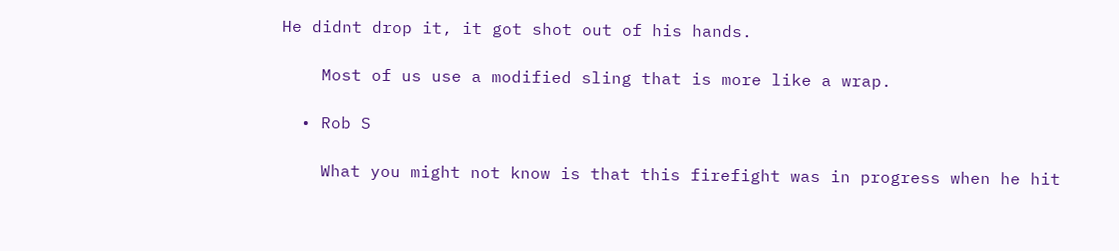He didnt drop it, it got shot out of his hands.

    Most of us use a modified sling that is more like a wrap.

  • Rob S

    What you might not know is that this firefight was in progress when he hit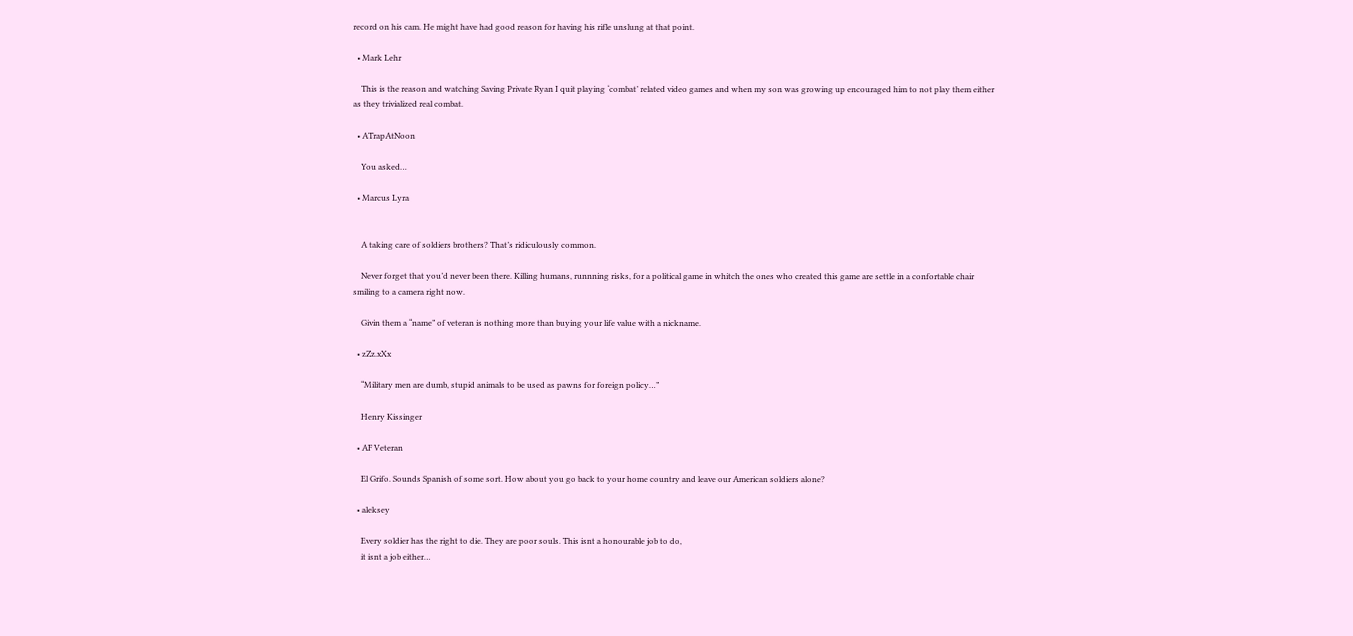record on his cam. He might have had good reason for having his rifle unslung at that point.

  • Mark Lehr

    This is the reason and watching Saving Private Ryan I quit playing ‘combat’ related video games and when my son was growing up encouraged him to not play them either as they trivialized real combat.

  • ATrapAtNoon

    You asked…

  • Marcus Lyra


    A taking care of soldiers brothers? That’s ridiculously common.

    Never forget that you’d never been there. Killing humans, runnning risks, for a political game in whitch the ones who created this game are settle in a confortable chair smiling to a camera right now.

    Givin them a “name” of veteran is nothing more than buying your life value with a nickname.

  • zZz.xXx

    “Military men are dumb, stupid animals to be used as pawns for foreign policy…”

    Henry Kissinger

  • AF Veteran

    El Grifo. Sounds Spanish of some sort. How about you go back to your home country and leave our American soldiers alone?

  • aleksey

    Every soldier has the right to die. They are poor souls. This isnt a honourable job to do,
    it isnt a job either…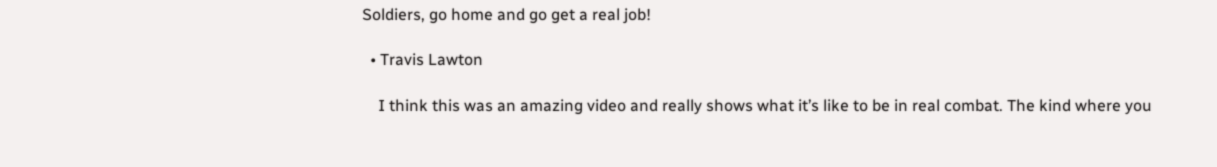Soldiers, go home and go get a real job!

  • Travis Lawton

    I think this was an amazing video and really shows what it’s like to be in real combat. The kind where you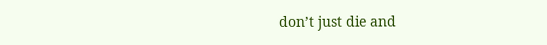don’t just die and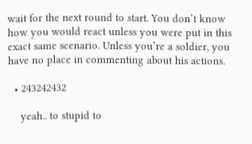wait for the next round to start. You don’t know how you would react unless you were put in this exact same scenario. Unless you’re a soldier, you have no place in commenting about his actions.

  • 243242432

    yeah.. to stupid to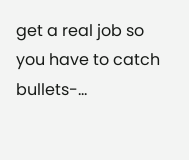get a real job so you have to catch bullets-…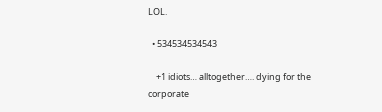LOL.

  • 534534534543

    +1 idiots… alltogether…. dying for the corporate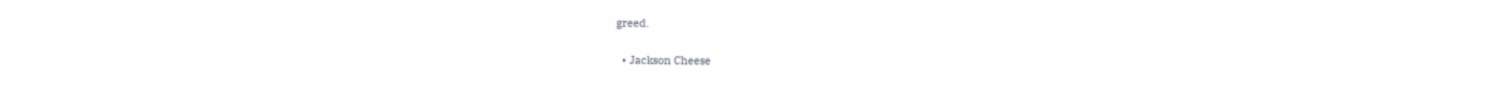greed.

  • Jackson Cheese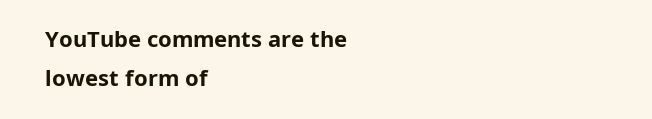YouTube comments are the lowest form of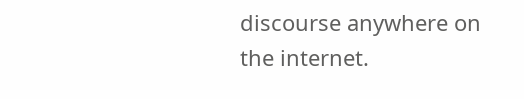discourse anywhere on the internet.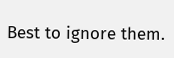Best to ignore them.